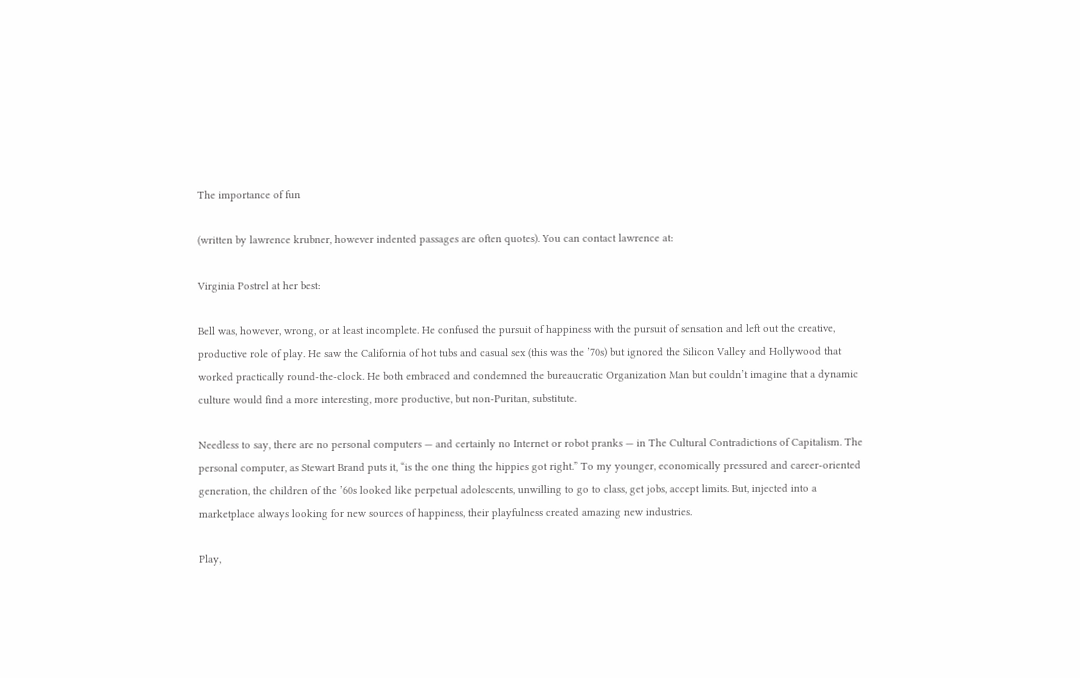The importance of fun

(written by lawrence krubner, however indented passages are often quotes). You can contact lawrence at:

Virginia Postrel at her best:

Bell was, however, wrong, or at least incomplete. He confused the pursuit of happiness with the pursuit of sensation and left out the creative, productive role of play. He saw the California of hot tubs and casual sex (this was the ’70s) but ignored the Silicon Valley and Hollywood that worked practically round-the-clock. He both embraced and condemned the bureaucratic Organization Man but couldn’t imagine that a dynamic culture would find a more interesting, more productive, but non-Puritan, substitute.

Needless to say, there are no personal computers — and certainly no Internet or robot pranks — in The Cultural Contradictions of Capitalism. The personal computer, as Stewart Brand puts it, “is the one thing the hippies got right.” To my younger, economically pressured and career-oriented generation, the children of the ’60s looked like perpetual adolescents, unwilling to go to class, get jobs, accept limits. But, injected into a marketplace always looking for new sources of happiness, their playfulness created amazing new industries.

Play,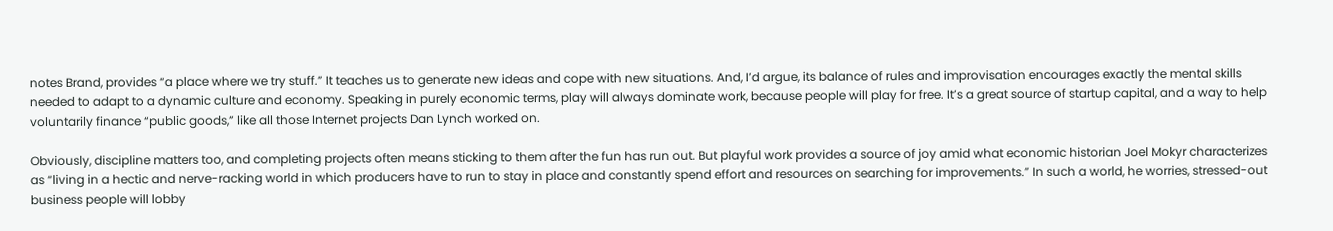notes Brand, provides “a place where we try stuff.” It teaches us to generate new ideas and cope with new situations. And, I’d argue, its balance of rules and improvisation encourages exactly the mental skills needed to adapt to a dynamic culture and economy. Speaking in purely economic terms, play will always dominate work, because people will play for free. It’s a great source of startup capital, and a way to help voluntarily finance “public goods,” like all those Internet projects Dan Lynch worked on.

Obviously, discipline matters too, and completing projects often means sticking to them after the fun has run out. But playful work provides a source of joy amid what economic historian Joel Mokyr characterizes as “living in a hectic and nerve-racking world in which producers have to run to stay in place and constantly spend effort and resources on searching for improvements.” In such a world, he worries, stressed-out business people will lobby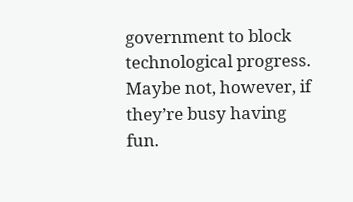government to block technological progress. Maybe not, however, if they’re busy having fun.